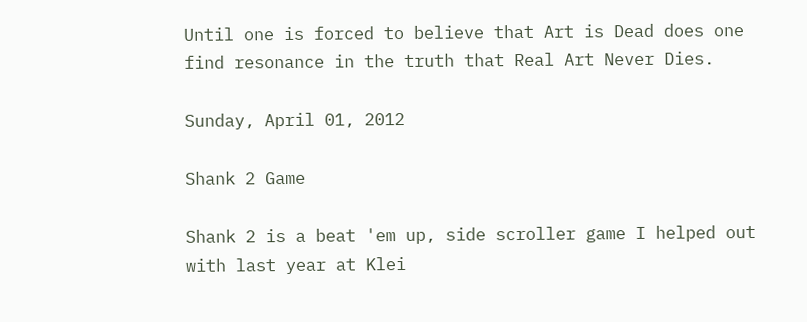Until one is forced to believe that Art is Dead does one find resonance in the truth that Real Art Never Dies.

Sunday, April 01, 2012

Shank 2 Game

Shank 2 is a beat 'em up, side scroller game I helped out with last year at Klei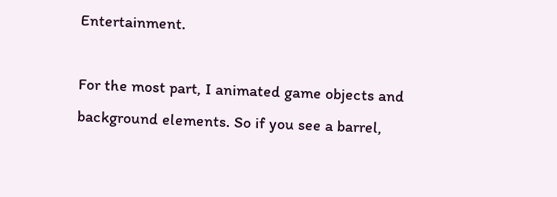Entertainment.

For the most part, I animated game objects and background elements. So if you see a barrel,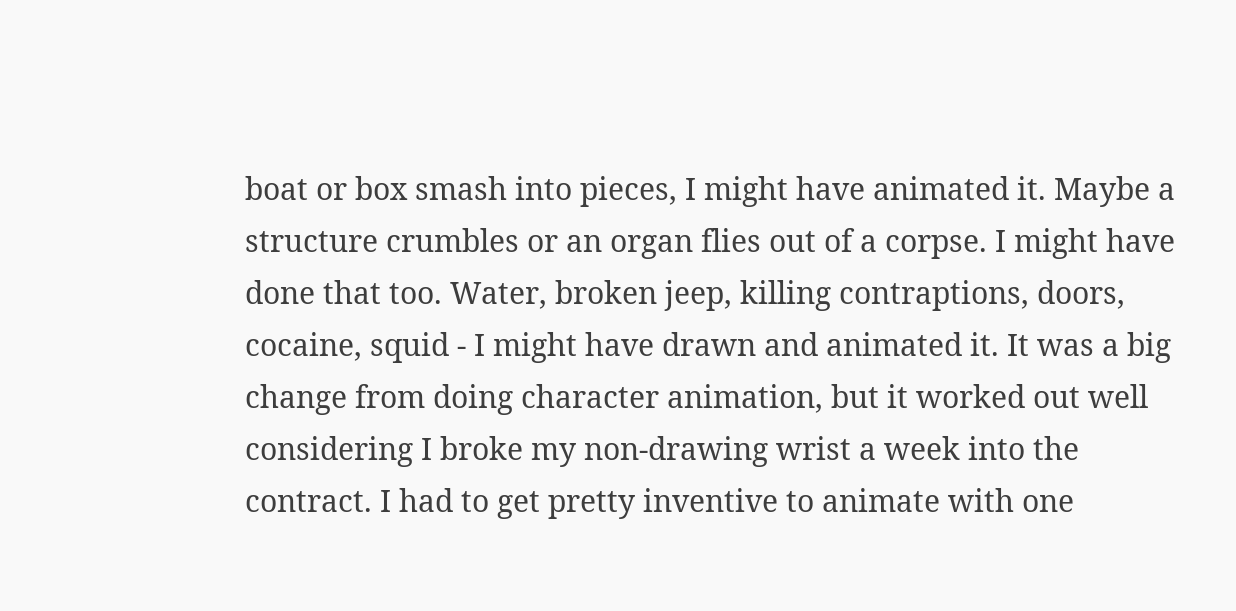boat or box smash into pieces, I might have animated it. Maybe a structure crumbles or an organ flies out of a corpse. I might have done that too. Water, broken jeep, killing contraptions, doors, cocaine, squid - I might have drawn and animated it. It was a big change from doing character animation, but it worked out well considering I broke my non-drawing wrist a week into the contract. I had to get pretty inventive to animate with one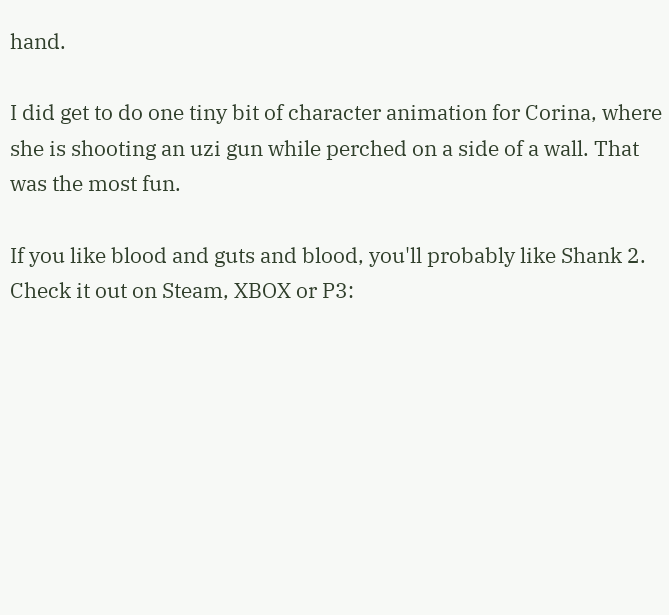hand.

I did get to do one tiny bit of character animation for Corina, where she is shooting an uzi gun while perched on a side of a wall. That was the most fun.

If you like blood and guts and blood, you'll probably like Shank 2. Check it out on Steam, XBOX or P3: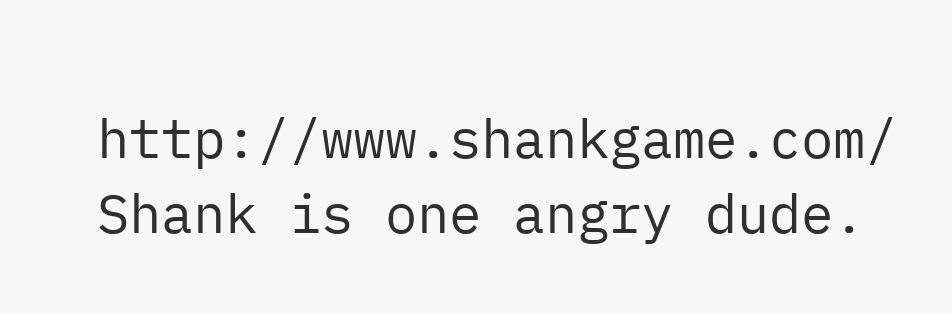http://www.shankgame.com/ Shank is one angry dude.